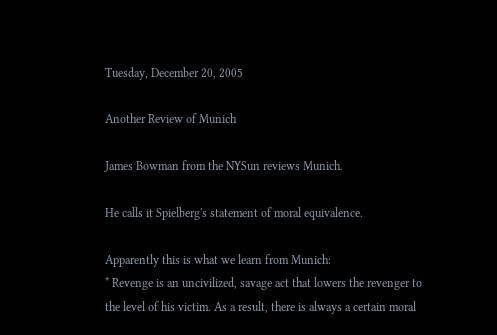Tuesday, December 20, 2005

Another Review of Munich

James Bowman from the NYSun reviews Munich.

He calls it Spielberg's statement of moral equivalence.

Apparently this is what we learn from Munich:
* Revenge is an uncivilized, savage act that lowers the revenger to the level of his victim. As a result, there is always a certain moral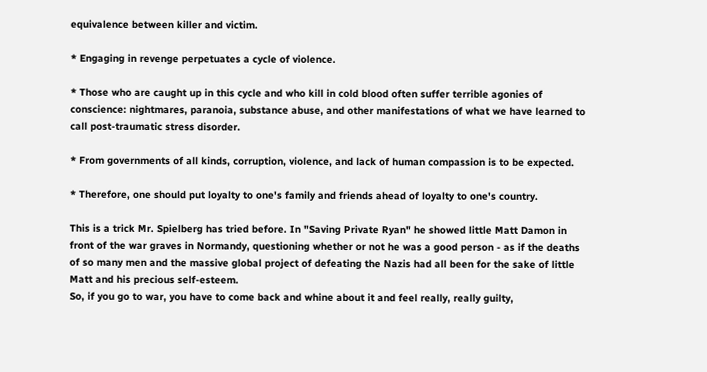equivalence between killer and victim.

* Engaging in revenge perpetuates a cycle of violence.

* Those who are caught up in this cycle and who kill in cold blood often suffer terrible agonies of conscience: nightmares, paranoia, substance abuse, and other manifestations of what we have learned to call post-traumatic stress disorder.

* From governments of all kinds, corruption, violence, and lack of human compassion is to be expected.

* Therefore, one should put loyalty to one's family and friends ahead of loyalty to one's country.

This is a trick Mr. Spielberg has tried before. In "Saving Private Ryan" he showed little Matt Damon in front of the war graves in Normandy, questioning whether or not he was a good person - as if the deaths of so many men and the massive global project of defeating the Nazis had all been for the sake of little Matt and his precious self-esteem.
So, if you go to war, you have to come back and whine about it and feel really, really guilty,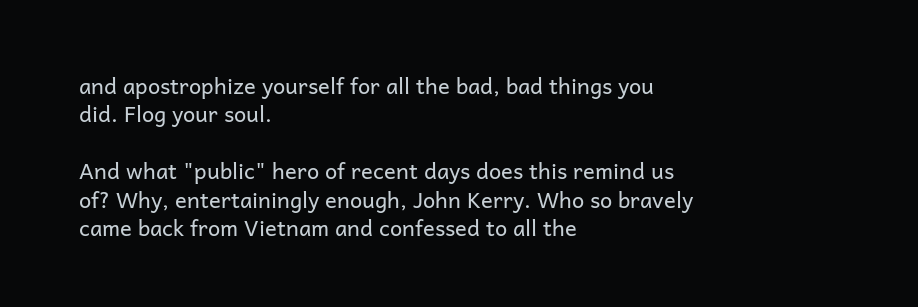and apostrophize yourself for all the bad, bad things you did. Flog your soul.

And what "public" hero of recent days does this remind us of? Why, entertainingly enough, John Kerry. Who so bravely came back from Vietnam and confessed to all the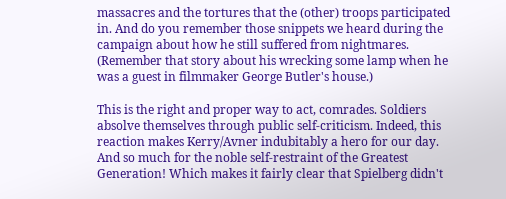massacres and the tortures that the (other) troops participated in. And do you remember those snippets we heard during the campaign about how he still suffered from nightmares. (Remember that story about his wrecking some lamp when he was a guest in filmmaker George Butler's house.)

This is the right and proper way to act, comrades. Soldiers absolve themselves through public self-criticism. Indeed, this reaction makes Kerry/Avner indubitably a hero for our day. And so much for the noble self-restraint of the Greatest Generation! Which makes it fairly clear that Spielberg didn't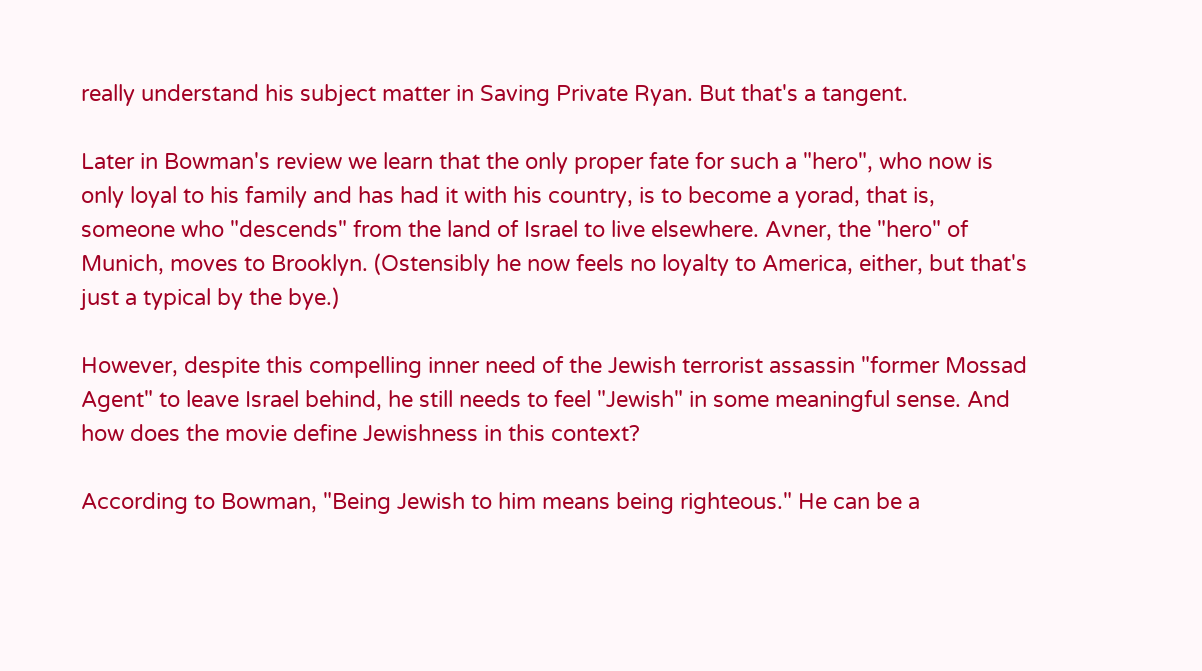really understand his subject matter in Saving Private Ryan. But that's a tangent.

Later in Bowman's review we learn that the only proper fate for such a "hero", who now is only loyal to his family and has had it with his country, is to become a yorad, that is, someone who "descends" from the land of Israel to live elsewhere. Avner, the "hero" of Munich, moves to Brooklyn. (Ostensibly he now feels no loyalty to America, either, but that's just a typical by the bye.)

However, despite this compelling inner need of the Jewish terrorist assassin "former Mossad Agent" to leave Israel behind, he still needs to feel "Jewish" in some meaningful sense. And how does the movie define Jewishness in this context?

According to Bowman, "Being Jewish to him means being righteous." He can be a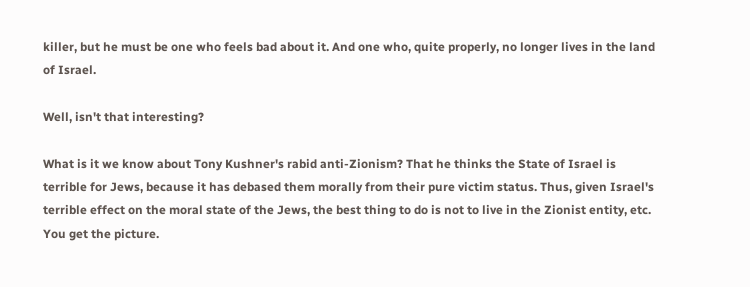killer, but he must be one who feels bad about it. And one who, quite properly, no longer lives in the land of Israel.

Well, isn't that interesting?

What is it we know about Tony Kushner's rabid anti-Zionism? That he thinks the State of Israel is terrible for Jews, because it has debased them morally from their pure victim status. Thus, given Israel's terrible effect on the moral state of the Jews, the best thing to do is not to live in the Zionist entity, etc. You get the picture.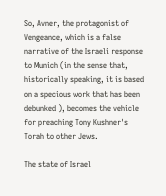So, Avner, the protagonist of Vengeance, which is a false narrative of the Israeli response to Munich (in the sense that, historically speaking, it is based on a specious work that has been debunked ), becomes the vehicle for preaching Tony Kushner's Torah to other Jews.

The state of Israel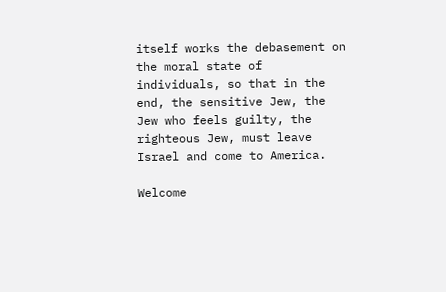itself works the debasement on the moral state of individuals, so that in the end, the sensitive Jew, the Jew who feels guilty, the righteous Jew, must leave Israel and come to America.

Welcome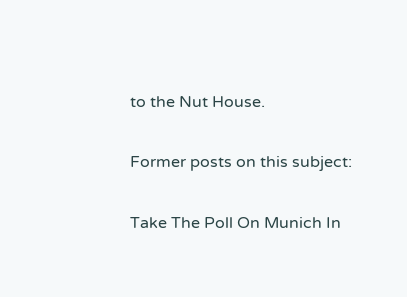to the Nut House.

Former posts on this subject:

Take The Poll On Munich In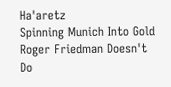Ha'aretz
Spinning Munich Into Gold
Roger Friedman Doesn't Do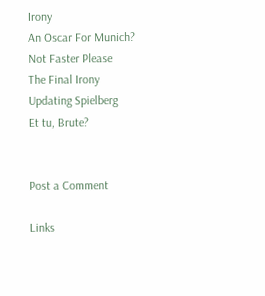Irony
An Oscar For Munich?
Not Faster Please
The Final Irony
Updating Spielberg
Et tu, Brute?


Post a Comment

Links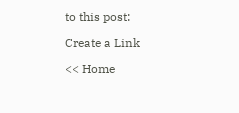to this post:

Create a Link

<< Home